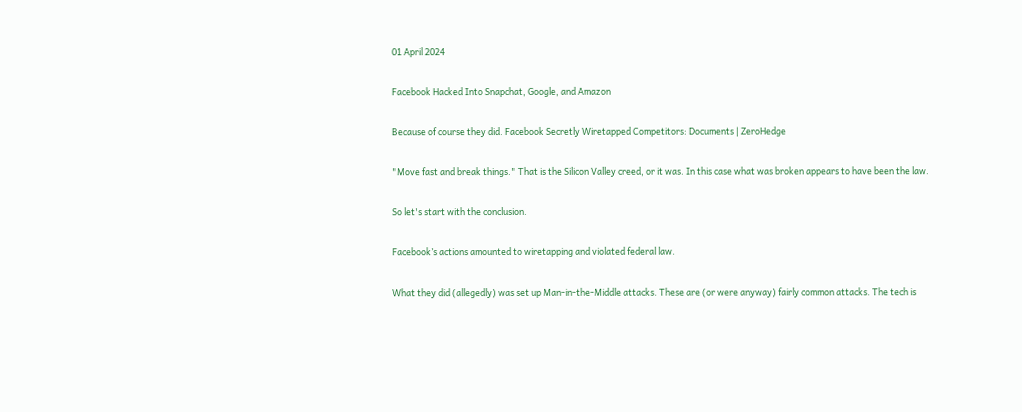01 April 2024

Facebook Hacked Into Snapchat, Google, and Amazon

Because of course they did. Facebook Secretly Wiretapped Competitors: Documents | ZeroHedge

"Move fast and break things." That is the Silicon Valley creed, or it was. In this case what was broken appears to have been the law.

So let's start with the conclusion.

Facebook’s actions amounted to wiretapping and violated federal law.

What they did (allegedly) was set up Man-in-the-Middle attacks. These are (or were anyway) fairly common attacks. The tech is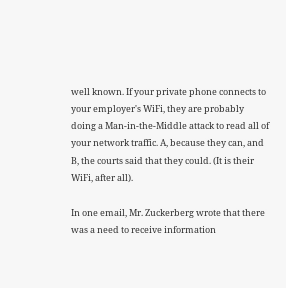well known. If your private phone connects to your employer's WiFi, they are probably doing a Man-in-the-Middle attack to read all of your network traffic. A, because they can, and B, the courts said that they could. (It is their WiFi, after all).

In one email, Mr. Zuckerberg wrote that there was a need to receive information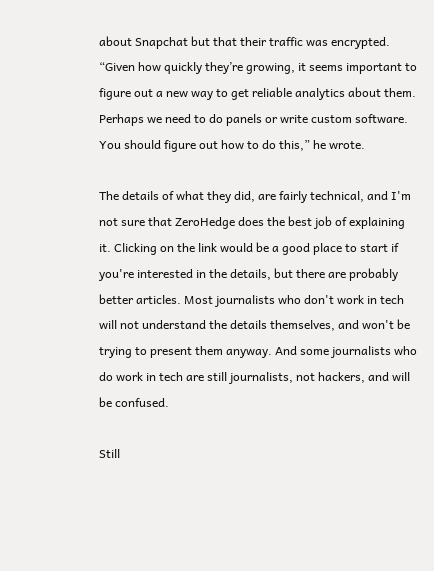about Snapchat but that their traffic was encrypted. “Given how quickly they’re growing, it seems important to figure out a new way to get reliable analytics about them. Perhaps we need to do panels or write custom software. You should figure out how to do this,” he wrote.

The details of what they did, are fairly technical, and I'm not sure that ZeroHedge does the best job of explaining it. Clicking on the link would be a good place to start if you're interested in the details, but there are probably better articles. Most journalists who don't work in tech will not understand the details themselves, and won't be trying to present them anyway. And some journalists who do work in tech are still journalists, not hackers, and will be confused.

Still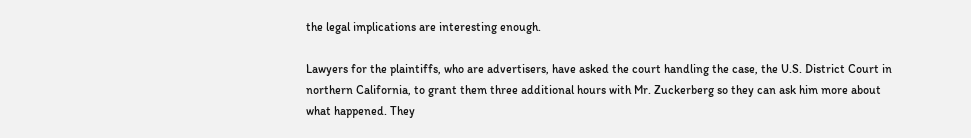the legal implications are interesting enough.

Lawyers for the plaintiffs, who are advertisers, have asked the court handling the case, the U.S. District Court in northern California, to grant them three additional hours with Mr. Zuckerberg so they can ask him more about what happened. They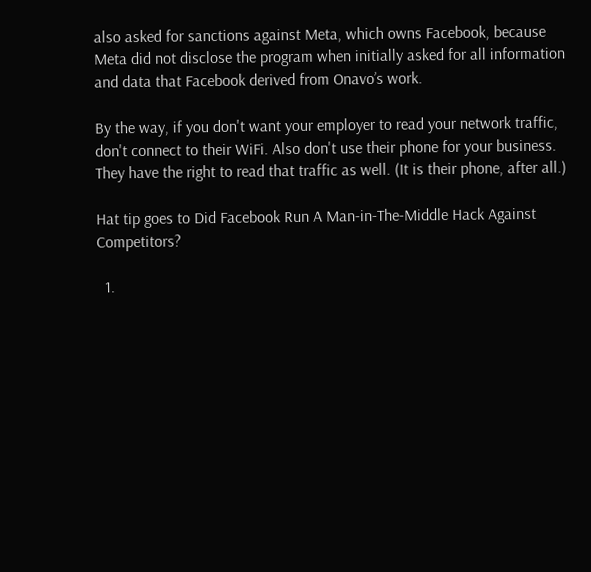also asked for sanctions against Meta, which owns Facebook, because Meta did not disclose the program when initially asked for all information and data that Facebook derived from Onavo’s work.

By the way, if you don't want your employer to read your network traffic, don't connect to their WiFi. Also don't use their phone for your business. They have the right to read that traffic as well. (It is their phone, after all.)

Hat tip goes to Did Facebook Run A Man-in-The-Middle Hack Against Competitors?

  1.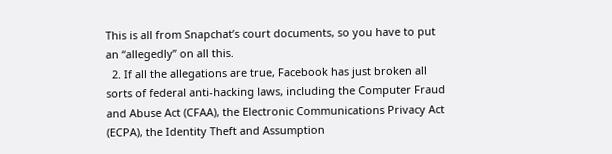This is all from Snapchat’s court documents, so you have to put an “allegedly” on all this.
  2. If all the allegations are true, Facebook has just broken all sorts of federal anti-hacking laws, including the Computer Fraud and Abuse Act (CFAA), the Electronic Communications Privacy Act (ECPA), the Identity Theft and Assumption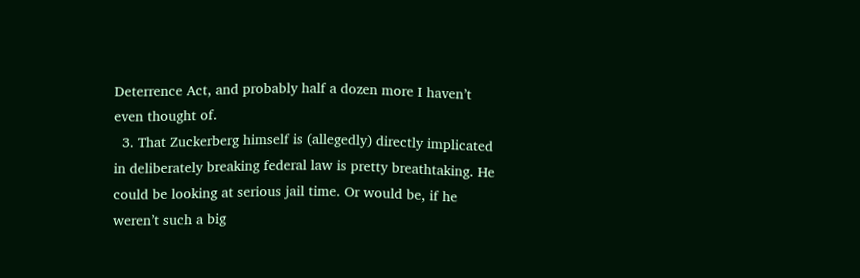Deterrence Act, and probably half a dozen more I haven’t even thought of.
  3. That Zuckerberg himself is (allegedly) directly implicated in deliberately breaking federal law is pretty breathtaking. He could be looking at serious jail time. Or would be, if he weren’t such a big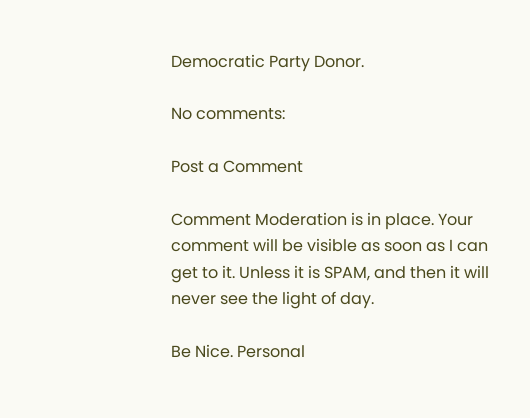Democratic Party Donor.

No comments:

Post a Comment

Comment Moderation is in place. Your comment will be visible as soon as I can get to it. Unless it is SPAM, and then it will never see the light of day.

Be Nice. Personal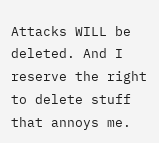Attacks WILL be deleted. And I reserve the right to delete stuff that annoys me.